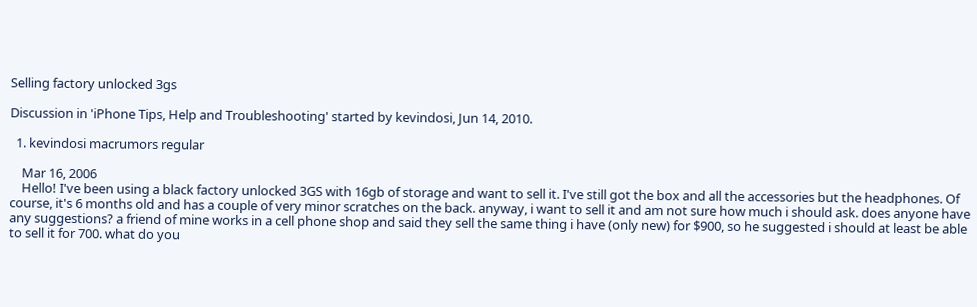Selling factory unlocked 3gs

Discussion in 'iPhone Tips, Help and Troubleshooting' started by kevindosi, Jun 14, 2010.

  1. kevindosi macrumors regular

    Mar 16, 2006
    Hello! I've been using a black factory unlocked 3GS with 16gb of storage and want to sell it. I've still got the box and all the accessories but the headphones. Of course, it's 6 months old and has a couple of very minor scratches on the back. anyway, i want to sell it and am not sure how much i should ask. does anyone have any suggestions? a friend of mine works in a cell phone shop and said they sell the same thing i have (only new) for $900, so he suggested i should at least be able to sell it for 700. what do you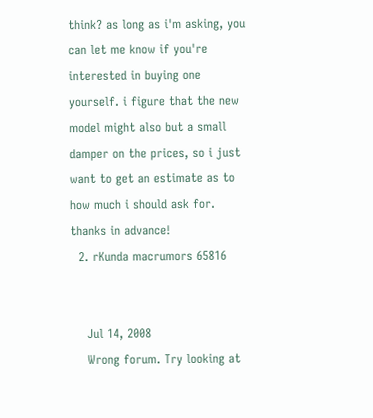think? as long as i'm asking, you can let me know if you're interested in buying one yourself. i figure that the new model might also but a small damper on the prices, so i just want to get an estimate as to how much i should ask for. thanks in advance!
  2. rKunda macrumors 65816


    Jul 14, 2008
    Wrong forum. Try looking at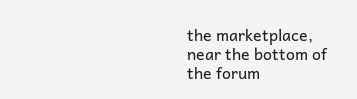the marketplace, near the bottom of the forum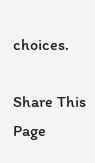choices.

Share This Page